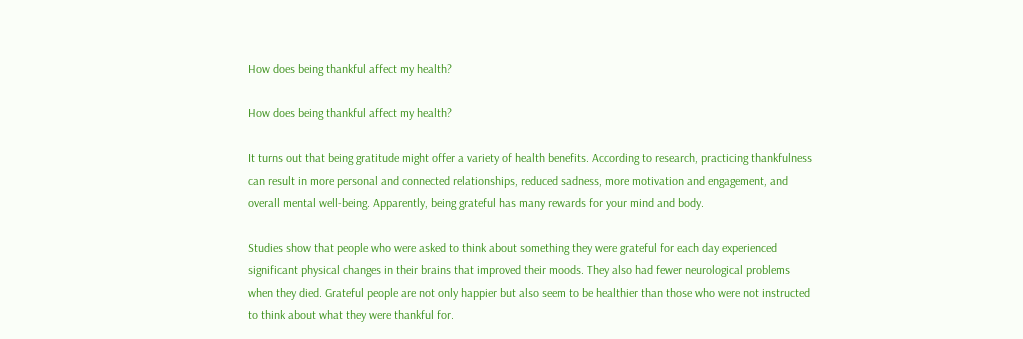How does being thankful affect my health?

How does being thankful affect my health?

It turns out that being gratitude might offer a variety of health benefits. According to research, practicing thankfulness can result in more personal and connected relationships, reduced sadness, more motivation and engagement, and overall mental well-being. Apparently, being grateful has many rewards for your mind and body.

Studies show that people who were asked to think about something they were grateful for each day experienced significant physical changes in their brains that improved their moods. They also had fewer neurological problems when they died. Grateful people are not only happier but also seem to be healthier than those who were not instructed to think about what they were thankful for.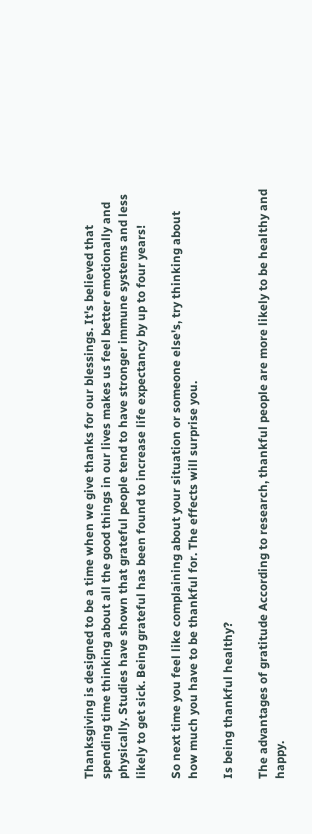Thanksgiving is designed to be a time when we give thanks for our blessings. It's believed that spending time thinking about all the good things in our lives makes us feel better emotionally and physically. Studies have shown that grateful people tend to have stronger immune systems and less likely to get sick. Being grateful has been found to increase life expectancy by up to four years!

So next time you feel like complaining about your situation or someone else's, try thinking about how much you have to be thankful for. The effects will surprise you.

Is being thankful healthy?

The advantages of gratitude According to research, thankful people are more likely to be healthy and happy.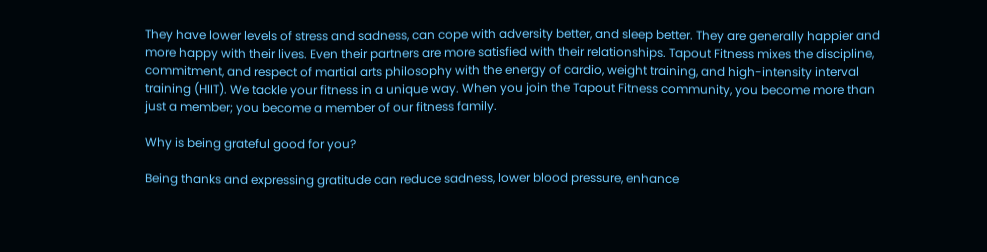They have lower levels of stress and sadness, can cope with adversity better, and sleep better. They are generally happier and more happy with their lives. Even their partners are more satisfied with their relationships. Tapout Fitness mixes the discipline, commitment, and respect of martial arts philosophy with the energy of cardio, weight training, and high-intensity interval training (HIIT). We tackle your fitness in a unique way. When you join the Tapout Fitness community, you become more than just a member; you become a member of our fitness family.

Why is being grateful good for you?

Being thanks and expressing gratitude can reduce sadness, lower blood pressure, enhance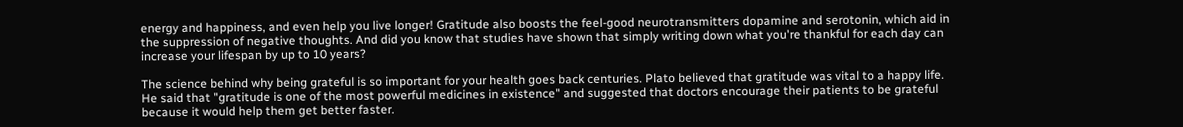energy and happiness, and even help you live longer! Gratitude also boosts the feel-good neurotransmitters dopamine and serotonin, which aid in the suppression of negative thoughts. And did you know that studies have shown that simply writing down what you're thankful for each day can increase your lifespan by up to 10 years?

The science behind why being grateful is so important for your health goes back centuries. Plato believed that gratitude was vital to a happy life. He said that "gratitude is one of the most powerful medicines in existence" and suggested that doctors encourage their patients to be grateful because it would help them get better faster.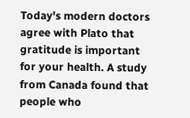Today's modern doctors agree with Plato that gratitude is important for your health. A study from Canada found that people who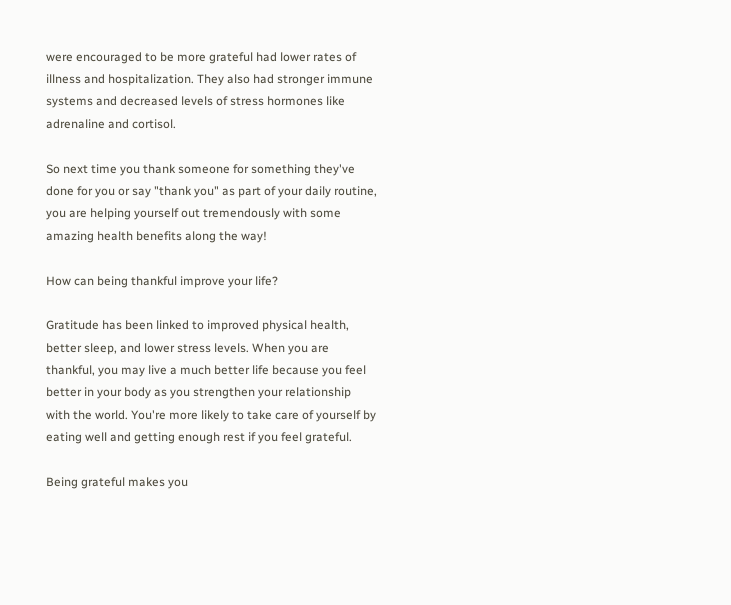were encouraged to be more grateful had lower rates of illness and hospitalization. They also had stronger immune systems and decreased levels of stress hormones like adrenaline and cortisol.

So next time you thank someone for something they've done for you or say "thank you" as part of your daily routine, you are helping yourself out tremendously with some amazing health benefits along the way!

How can being thankful improve your life?

Gratitude has been linked to improved physical health, better sleep, and lower stress levels. When you are thankful, you may live a much better life because you feel better in your body as you strengthen your relationship with the world. You're more likely to take care of yourself by eating well and getting enough rest if you feel grateful.

Being grateful makes you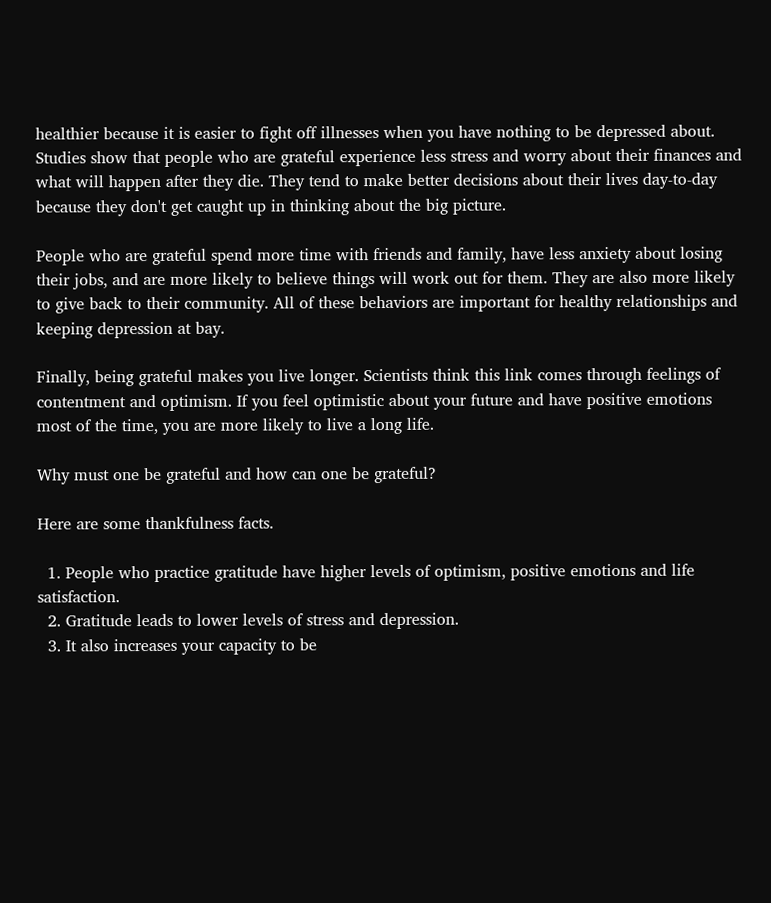healthier because it is easier to fight off illnesses when you have nothing to be depressed about. Studies show that people who are grateful experience less stress and worry about their finances and what will happen after they die. They tend to make better decisions about their lives day-to-day because they don't get caught up in thinking about the big picture.

People who are grateful spend more time with friends and family, have less anxiety about losing their jobs, and are more likely to believe things will work out for them. They are also more likely to give back to their community. All of these behaviors are important for healthy relationships and keeping depression at bay.

Finally, being grateful makes you live longer. Scientists think this link comes through feelings of contentment and optimism. If you feel optimistic about your future and have positive emotions most of the time, you are more likely to live a long life.

Why must one be grateful and how can one be grateful?

Here are some thankfulness facts.

  1. People who practice gratitude have higher levels of optimism, positive emotions and life satisfaction.
  2. Gratitude leads to lower levels of stress and depression.
  3. It also increases your capacity to be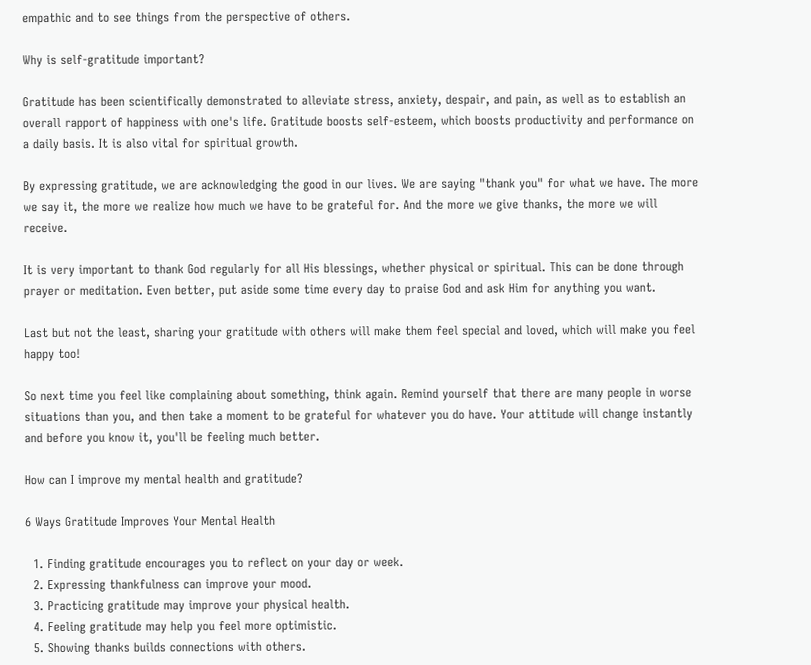empathic and to see things from the perspective of others.

Why is self-gratitude important?

Gratitude has been scientifically demonstrated to alleviate stress, anxiety, despair, and pain, as well as to establish an overall rapport of happiness with one's life. Gratitude boosts self-esteem, which boosts productivity and performance on a daily basis. It is also vital for spiritual growth.

By expressing gratitude, we are acknowledging the good in our lives. We are saying "thank you" for what we have. The more we say it, the more we realize how much we have to be grateful for. And the more we give thanks, the more we will receive.

It is very important to thank God regularly for all His blessings, whether physical or spiritual. This can be done through prayer or meditation. Even better, put aside some time every day to praise God and ask Him for anything you want.

Last but not the least, sharing your gratitude with others will make them feel special and loved, which will make you feel happy too!

So next time you feel like complaining about something, think again. Remind yourself that there are many people in worse situations than you, and then take a moment to be grateful for whatever you do have. Your attitude will change instantly and before you know it, you'll be feeling much better.

How can I improve my mental health and gratitude?

6 Ways Gratitude Improves Your Mental Health

  1. Finding gratitude encourages you to reflect on your day or week.
  2. Expressing thankfulness can improve your mood.
  3. Practicing gratitude may improve your physical health.
  4. Feeling gratitude may help you feel more optimistic.
  5. Showing thanks builds connections with others.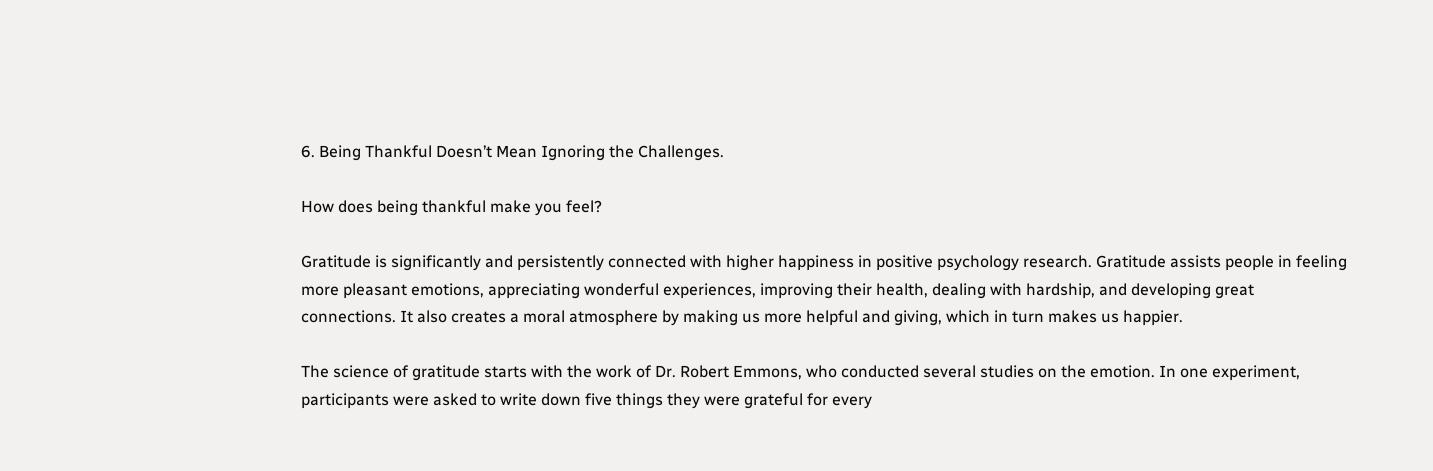6. Being Thankful Doesn’t Mean Ignoring the Challenges.

How does being thankful make you feel?

Gratitude is significantly and persistently connected with higher happiness in positive psychology research. Gratitude assists people in feeling more pleasant emotions, appreciating wonderful experiences, improving their health, dealing with hardship, and developing great connections. It also creates a moral atmosphere by making us more helpful and giving, which in turn makes us happier.

The science of gratitude starts with the work of Dr. Robert Emmons, who conducted several studies on the emotion. In one experiment, participants were asked to write down five things they were grateful for every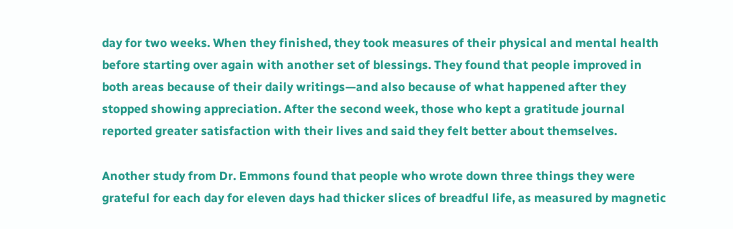day for two weeks. When they finished, they took measures of their physical and mental health before starting over again with another set of blessings. They found that people improved in both areas because of their daily writings—and also because of what happened after they stopped showing appreciation. After the second week, those who kept a gratitude journal reported greater satisfaction with their lives and said they felt better about themselves.

Another study from Dr. Emmons found that people who wrote down three things they were grateful for each day for eleven days had thicker slices of breadful life, as measured by magnetic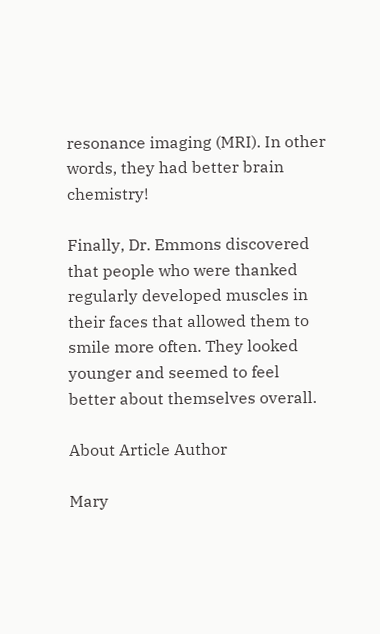resonance imaging (MRI). In other words, they had better brain chemistry!

Finally, Dr. Emmons discovered that people who were thanked regularly developed muscles in their faces that allowed them to smile more often. They looked younger and seemed to feel better about themselves overall.

About Article Author

Mary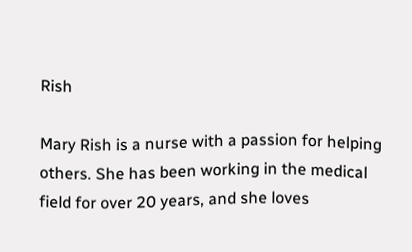Rish

Mary Rish is a nurse with a passion for helping others. She has been working in the medical field for over 20 years, and she loves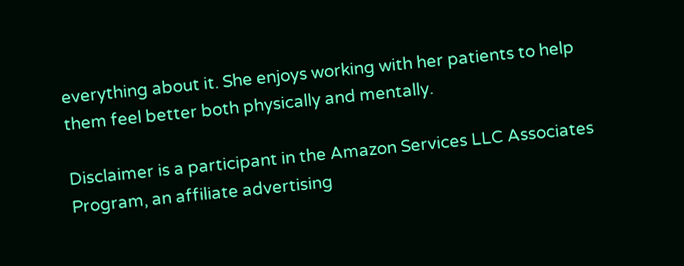everything about it. She enjoys working with her patients to help them feel better both physically and mentally.

Disclaimer is a participant in the Amazon Services LLC Associates Program, an affiliate advertising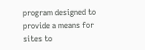program designed to provide a means for sites to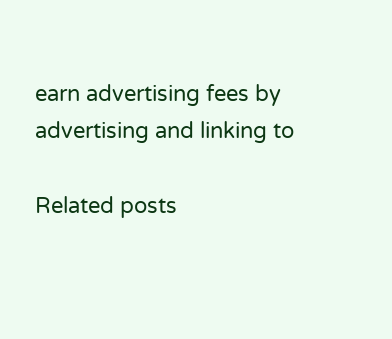earn advertising fees by advertising and linking to

Related posts